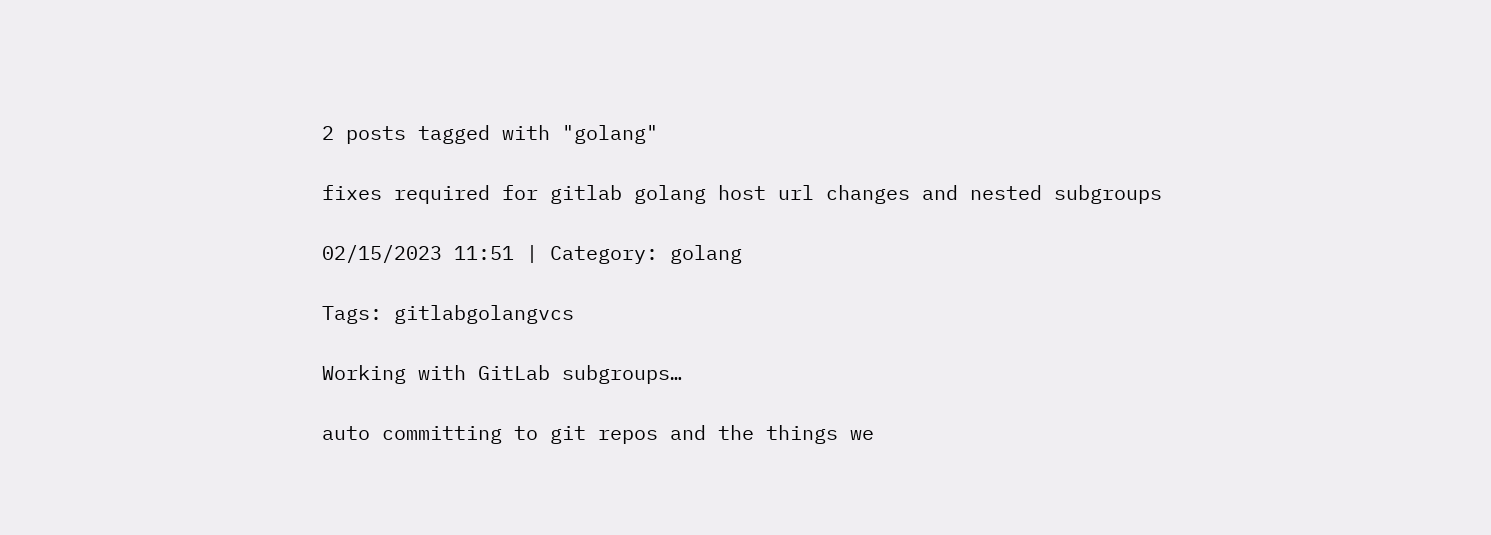2 posts tagged with "golang"

fixes required for gitlab golang host url changes and nested subgroups

02/15/2023 11:51 | Category: golang

Tags: gitlabgolangvcs

Working with GitLab subgroups…

auto committing to git repos and the things we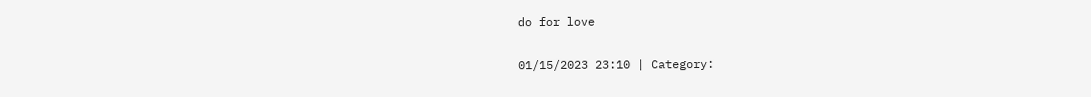do for love

01/15/2023 23:10 | Category: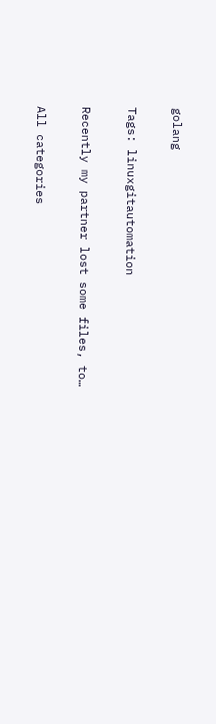golang

Tags: linuxgitautomation

Recently my partner lost some files, to…

All categories